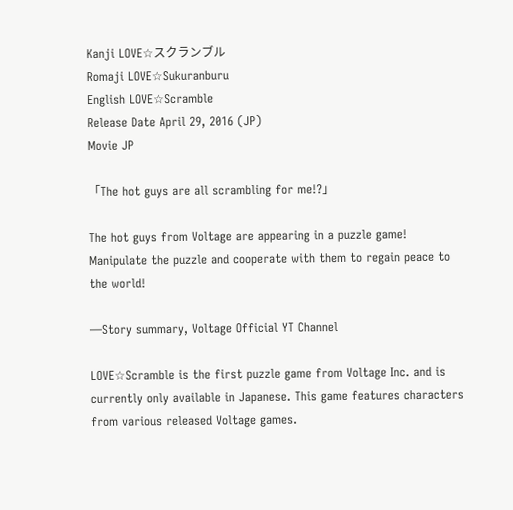Kanji LOVE☆スクランブル
Romaji LOVE☆Sukuranburu
English LOVE☆Scramble
Release Date April 29, 2016 (JP)
Movie JP

「The hot guys are all scrambling for me!?」

The hot guys from Voltage are appearing in a puzzle game! Manipulate the puzzle and cooperate with them to regain peace to the world!

—Story summary, Voltage Official YT Channel

LOVE☆Scramble is the first puzzle game from Voltage Inc. and is currently only available in Japanese. This game features characters from various released Voltage games.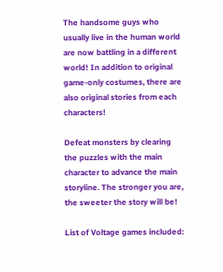The handsome guys who usually live in the human world are now battling in a different world! In addition to original game-only costumes, there are also original stories from each characters!

Defeat monsters by clearing the puzzles with the main character to advance the main storyline. The stronger you are, the sweeter the story will be!

List of Voltage games included: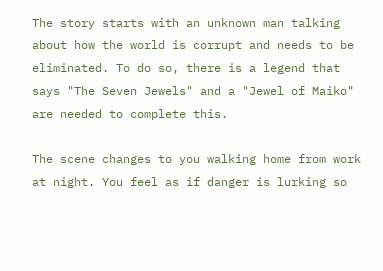The story starts with an unknown man talking about how the world is corrupt and needs to be eliminated. To do so, there is a legend that says "The Seven Jewels" and a "Jewel of Maiko" are needed to complete this.

The scene changes to you walking home from work at night. You feel as if danger is lurking so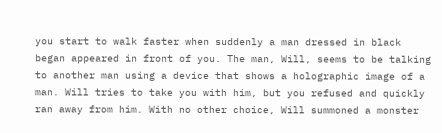you start to walk faster when suddenly a man dressed in black began appeared in front of you. The man, Will, seems to be talking to another man using a device that shows a holographic image of a man. Will tries to take you with him, but you refused and quickly ran away from him. With no other choice, Will summoned a monster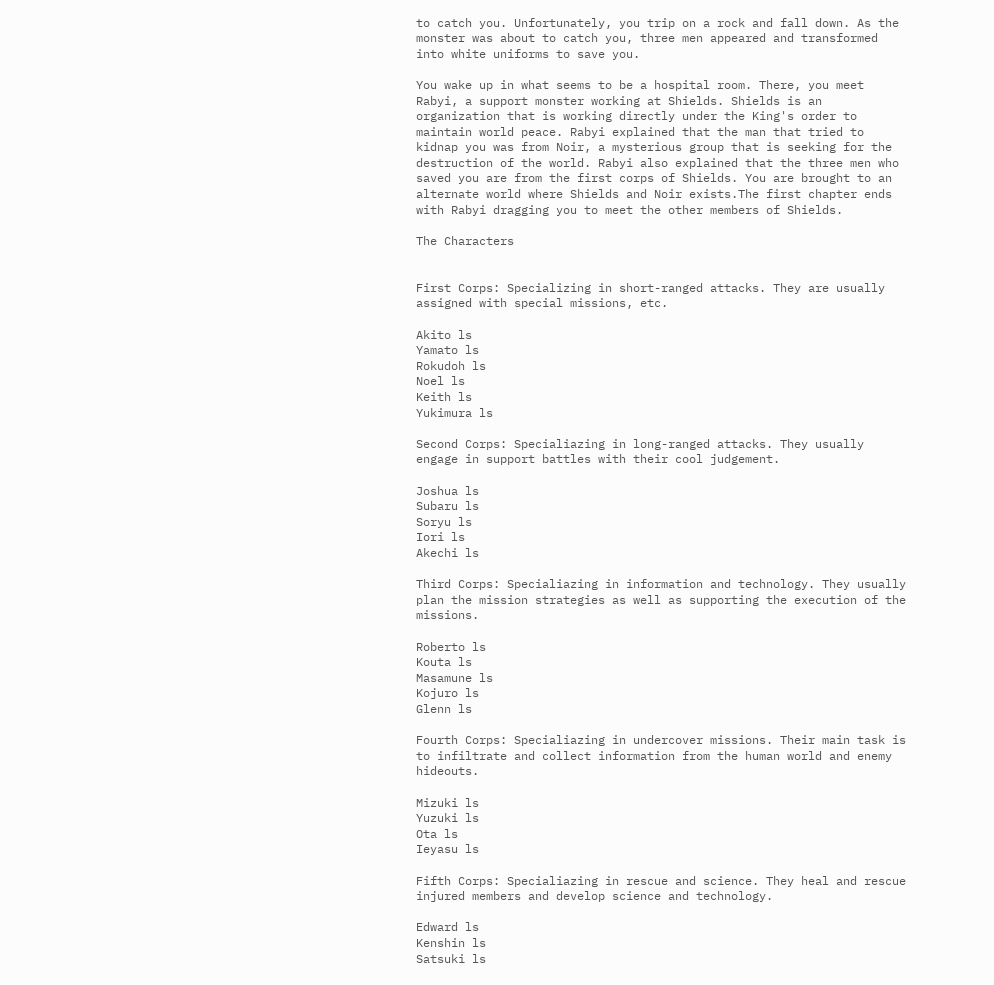to catch you. Unfortunately, you trip on a rock and fall down. As the monster was about to catch you, three men appeared and transformed into white uniforms to save you.

You wake up in what seems to be a hospital room. There, you meet Rabyi, a support monster working at Shields. Shields is an organization that is working directly under the King's order to maintain world peace. Rabyi explained that the man that tried to kidnap you was from Noir, a mysterious group that is seeking for the destruction of the world. Rabyi also explained that the three men who saved you are from the first corps of Shields. You are brought to an alternate world where Shields and Noir exists.The first chapter ends with Rabyi dragging you to meet the other members of Shields.

The Characters


First Corps: Specializing in short-ranged attacks. They are usually assigned with special missions, etc.

Akito ls
Yamato ls
Rokudoh ls
Noel ls
Keith ls
Yukimura ls

Second Corps: Specialiazing in long-ranged attacks. They usually engage in support battles with their cool judgement.

Joshua ls
Subaru ls
Soryu ls
Iori ls
Akechi ls

Third Corps: Specialiazing in information and technology. They usually plan the mission strategies as well as supporting the execution of the missions.

Roberto ls
Kouta ls
Masamune ls
Kojuro ls
Glenn ls

Fourth Corps: Specialiazing in undercover missions. Their main task is to infiltrate and collect information from the human world and enemy hideouts.

Mizuki ls
Yuzuki ls
Ota ls
Ieyasu ls

Fifth Corps: Specialiazing in rescue and science. They heal and rescue injured members and develop science and technology.

Edward ls
Kenshin ls
Satsuki ls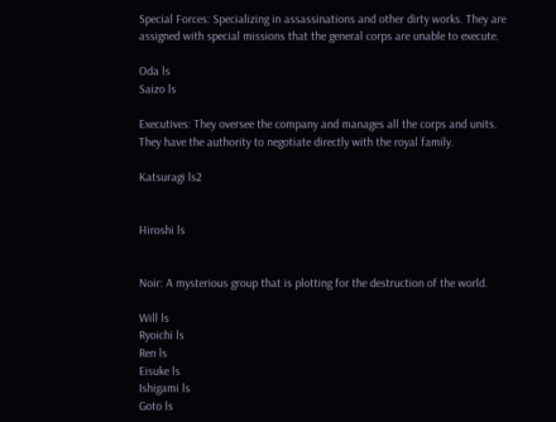Special Forces: Specializing in assassinations and other dirty works. They are assigned with special missions that the general corps are unable to execute.

Oda ls
Saizo ls

Executives: They oversee the company and manages all the corps and units. They have the authority to negotiate directly with the royal family.

Katsuragi ls2


Hiroshi ls


Noir: A mysterious group that is plotting for the destruction of the world.

Will ls
Ryoichi ls
Ren ls
Eisuke ls
Ishigami ls
Goto ls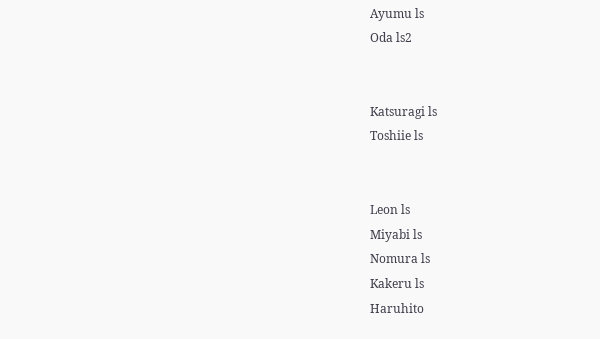Ayumu ls
Oda ls2


Katsuragi ls
Toshiie ls


Leon ls
Miyabi ls
Nomura ls
Kakeru ls
Haruhito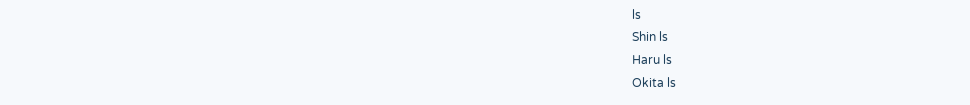ls
Shin ls
Haru ls
Okita ls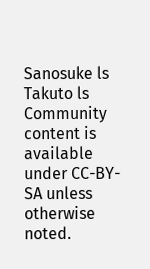Sanosuke ls
Takuto ls
Community content is available under CC-BY-SA unless otherwise noted.